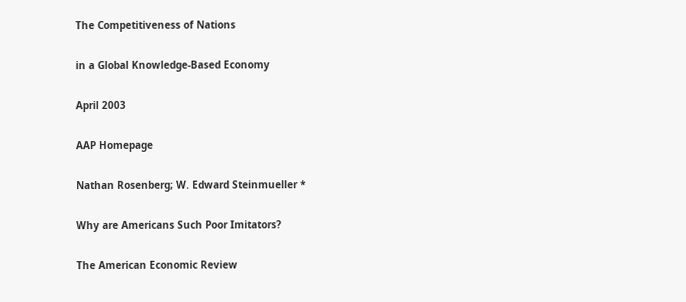The Competitiveness of Nations

in a Global Knowledge-Based Economy

April 2003

AAP Homepage

Nathan Rosenberg; W. Edward Steinmueller *

Why are Americans Such Poor Imitators?

The American Economic Review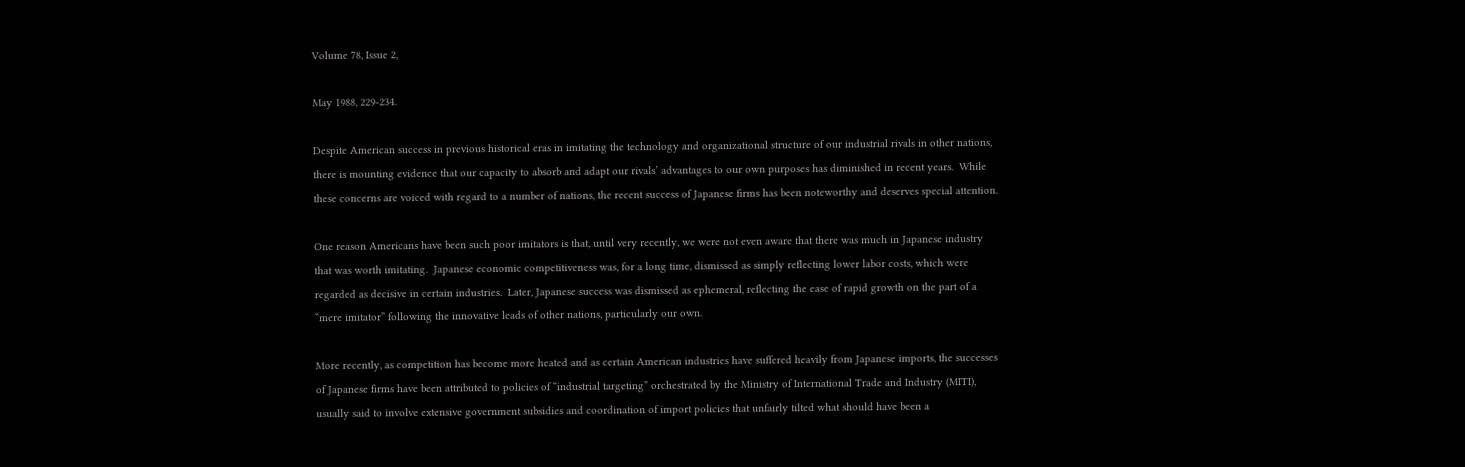Volume 78, Issue 2,

May 1988, 229-234.

Despite American success in previous historical eras in imitating the technology and organizational structure of our industrial rivals in other nations, there is mounting evidence that our capacity to absorb and adapt our rivals’ advantages to our own purposes has diminished in recent years.  While these concerns are voiced with regard to a number of nations, the recent success of Japanese firms has been noteworthy and deserves special attention.

One reason Americans have been such poor imitators is that, until very recently, we were not even aware that there was much in Japanese industry that was worth imitating.  Japanese economic competitiveness was, for a long time, dismissed as simply reflecting lower labor costs, which were regarded as decisive in certain industries.  Later, Japanese success was dismissed as ephemeral, reflecting the ease of rapid growth on the part of a “mere imitator” following the innovative leads of other nations, particularly our own.

More recently, as competition has become more heated and as certain American industries have suffered heavily from Japanese imports, the successes of Japanese firms have been attributed to policies of “industrial targeting” orchestrated by the Ministry of International Trade and Industry (MITI), usually said to involve extensive government subsidies and coordination of import policies that unfairly tilted what should have been a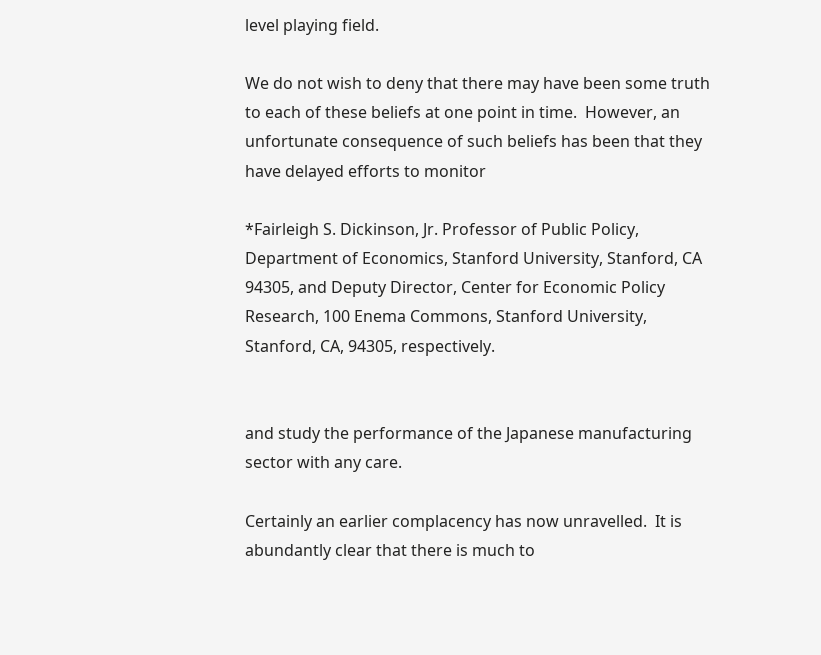level playing field.

We do not wish to deny that there may have been some truth to each of these beliefs at one point in time.  However, an unfortunate consequence of such beliefs has been that they have delayed efforts to monitor

*Fairleigh S. Dickinson, Jr. Professor of Public Policy, Department of Economics, Stanford University, Stanford, CA 94305, and Deputy Director, Center for Economic Policy Research, 100 Enema Commons, Stanford University, Stanford, CA, 94305, respectively.


and study the performance of the Japanese manufacturing sector with any care.

Certainly an earlier complacency has now unravelled.  It is abundantly clear that there is much to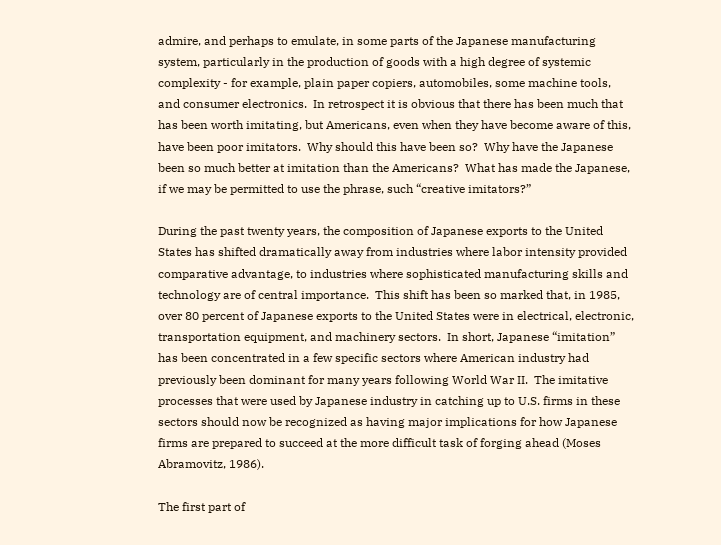admire, and perhaps to emulate, in some parts of the Japanese manufacturing system, particularly in the production of goods with a high degree of systemic complexity - for example, plain paper copiers, automobiles, some machine tools, and consumer electronics.  In retrospect it is obvious that there has been much that has been worth imitating, but Americans, even when they have become aware of this, have been poor imitators.  Why should this have been so?  Why have the Japanese been so much better at imitation than the Americans?  What has made the Japanese, if we may be permitted to use the phrase, such “creative imitators?”

During the past twenty years, the composition of Japanese exports to the United States has shifted dramatically away from industries where labor intensity provided comparative advantage, to industries where sophisticated manufacturing skills and technology are of central importance.  This shift has been so marked that, in 1985, over 80 percent of Japanese exports to the United States were in electrical, electronic, transportation equipment, and machinery sectors.  In short, Japanese “imitation” has been concentrated in a few specific sectors where American industry had previously been dominant for many years following World War II.  The imitative processes that were used by Japanese industry in catching up to U.S. firms in these sectors should now be recognized as having major implications for how Japanese firms are prepared to succeed at the more difficult task of forging ahead (Moses Abramovitz, 1986).

The first part of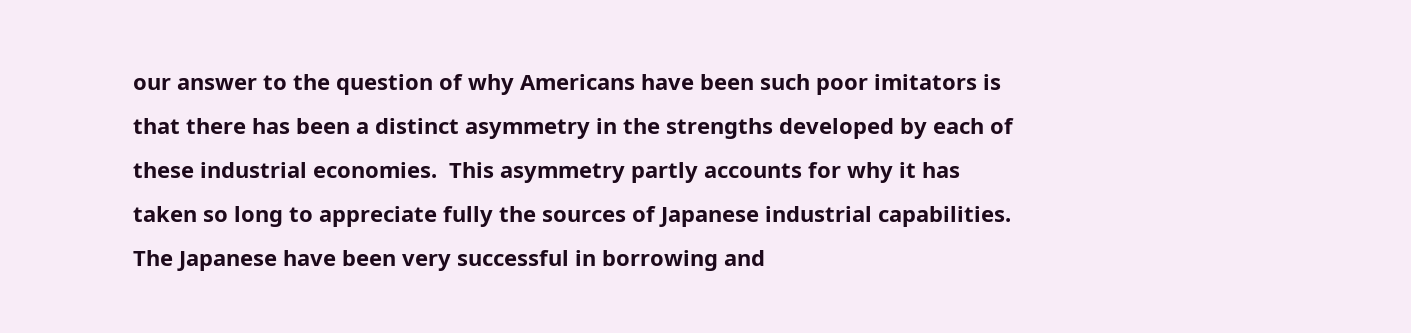our answer to the question of why Americans have been such poor imitators is that there has been a distinct asymmetry in the strengths developed by each of these industrial economies.  This asymmetry partly accounts for why it has taken so long to appreciate fully the sources of Japanese industrial capabilities.  The Japanese have been very successful in borrowing and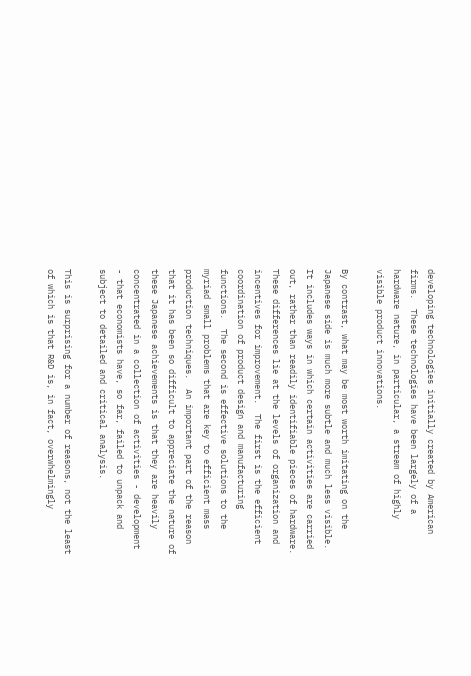developing technologies initially created by American firms.  These technologies have been largely of a hardware nature, in particular, a stream of highly visible product innovations.

By contrast, what may be most worth imitating on the Japanese side is much more subtle and much less visible.  It includes ways in which certain activities are carried out, rather than readily identifiable pieces of hardware.  These differences lie at the levels of organization and incentives for improvement.  The first is the efficient coordination of product design and manufacturing functions.  The second is effective solutions to the myriad small problems that are key to efficient mass production techniques.  An important part of the reason that it has been so difficult to appreciate the nature of these Japanese achievements is that they are heavily concentrated in a collection of activities - development - that economists have, so far, failed to unpack and subject to detailed and critical analysis.

This is surprising for a number of reasons, not the least of which is that R&D is, in fact, overwhelmingly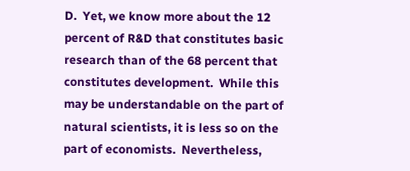D.  Yet, we know more about the 12 percent of R&D that constitutes basic research than of the 68 percent that constitutes development.  While this may be understandable on the part of natural scientists, it is less so on the part of economists.  Nevertheless,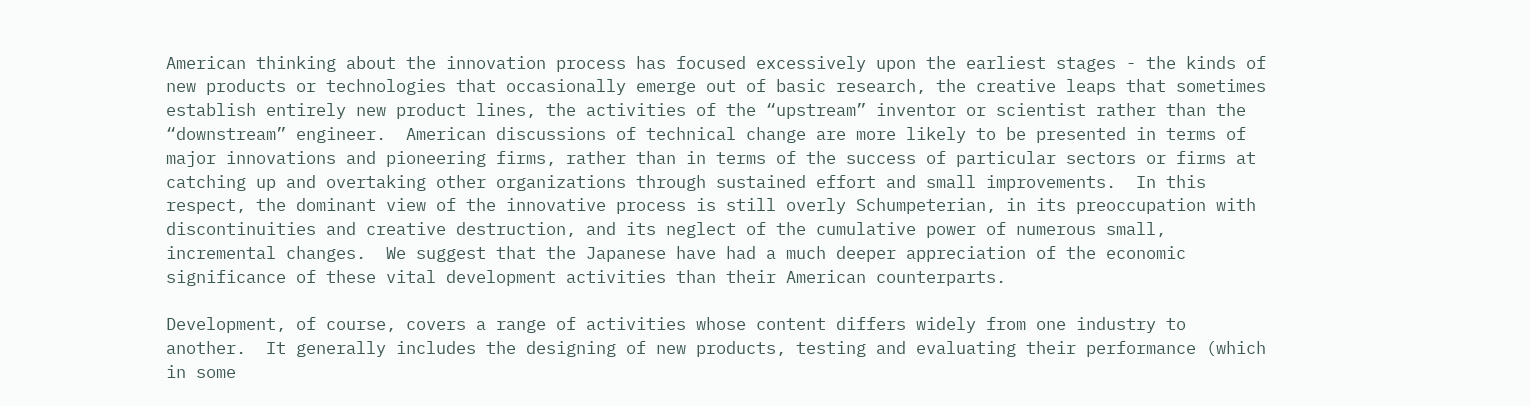American thinking about the innovation process has focused excessively upon the earliest stages - the kinds of new products or technologies that occasionally emerge out of basic research, the creative leaps that sometimes establish entirely new product lines, the activities of the “upstream” inventor or scientist rather than the “downstream” engineer.  American discussions of technical change are more likely to be presented in terms of major innovations and pioneering firms, rather than in terms of the success of particular sectors or firms at catching up and overtaking other organizations through sustained effort and small improvements.  In this respect, the dominant view of the innovative process is still overly Schumpeterian, in its preoccupation with discontinuities and creative destruction, and its neglect of the cumulative power of numerous small, incremental changes.  We suggest that the Japanese have had a much deeper appreciation of the economic significance of these vital development activities than their American counterparts.

Development, of course, covers a range of activities whose content differs widely from one industry to another.  It generally includes the designing of new products, testing and evaluating their performance (which in some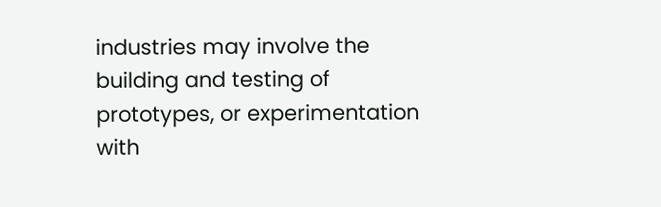industries may involve the building and testing of prototypes, or experimentation with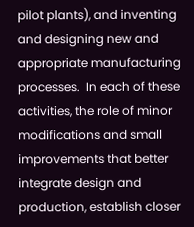pilot plants), and inventing and designing new and appropriate manufacturing processes.  In each of these activities, the role of minor modifications and small improvements that better integrate design and production, establish closer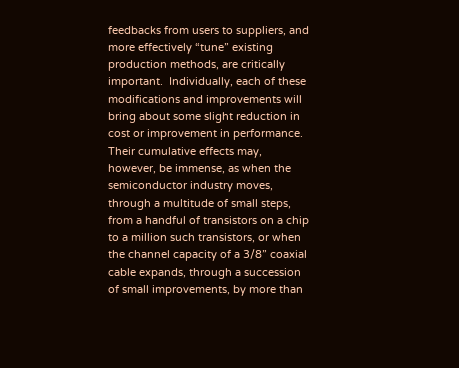feedbacks from users to suppliers, and more effectively “tune” existing production methods, are critically important.  Individually, each of these modifications and improvements will bring about some slight reduction in cost or improvement in performance.  Their cumulative effects may, however, be immense, as when the semiconductor industry moves, through a multitude of small steps, from a handful of transistors on a chip to a million such transistors, or when the channel capacity of a 3/8” coaxial cable expands, through a succession of small improvements, by more than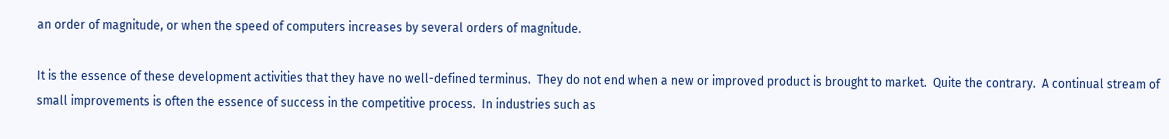an order of magnitude, or when the speed of computers increases by several orders of magnitude.

It is the essence of these development activities that they have no well-defined terminus.  They do not end when a new or improved product is brought to market.  Quite the contrary.  A continual stream of small improvements is often the essence of success in the competitive process.  In industries such as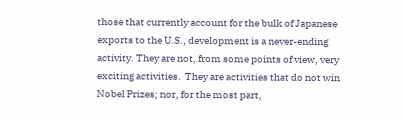those that currently account for the bulk of Japanese exports to the U.S., development is a never-ending activity. They are not, from some points of view, very exciting activities.  They are activities that do not win Nobel Prizes; nor, for the most part,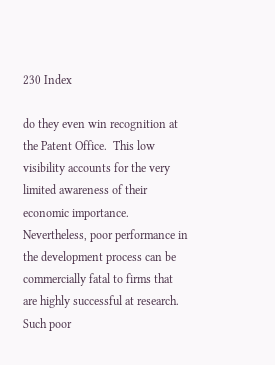230 Index

do they even win recognition at the Patent Office.  This low visibility accounts for the very limited awareness of their economic importance.  Nevertheless, poor performance in the development process can be commercially fatal to firms that are highly successful at research.  Such poor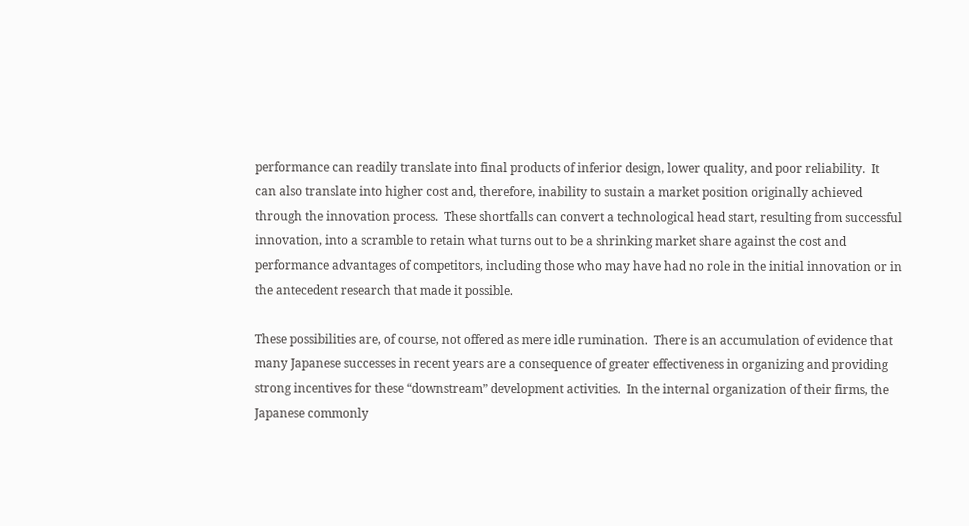performance can readily translate into final products of inferior design, lower quality, and poor reliability.  It can also translate into higher cost and, therefore, inability to sustain a market position originally achieved through the innovation process.  These shortfalls can convert a technological head start, resulting from successful innovation, into a scramble to retain what turns out to be a shrinking market share against the cost and performance advantages of competitors, including those who may have had no role in the initial innovation or in the antecedent research that made it possible.

These possibilities are, of course, not offered as mere idle rumination.  There is an accumulation of evidence that many Japanese successes in recent years are a consequence of greater effectiveness in organizing and providing strong incentives for these “downstream” development activities.  In the internal organization of their firms, the Japanese commonly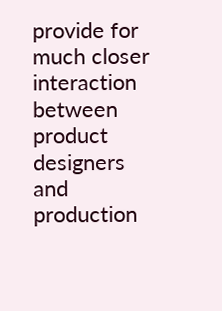provide for much closer interaction between product designers and production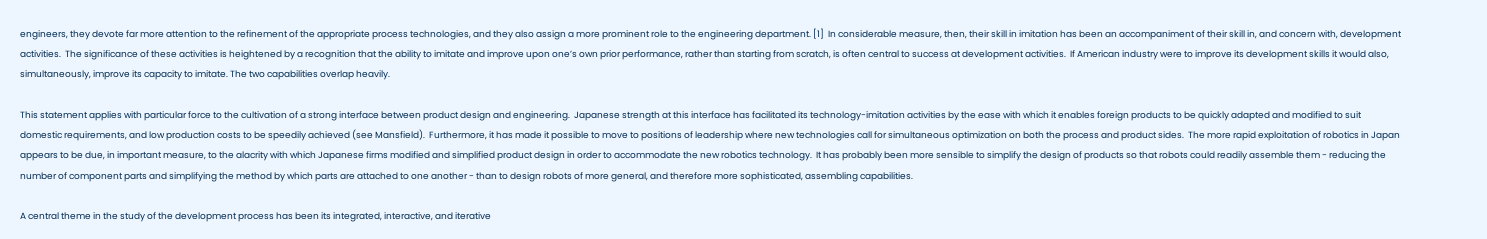engineers, they devote far more attention to the refinement of the appropriate process technologies, and they also assign a more prominent role to the engineering department. [1]  In considerable measure, then, their skill in imitation has been an accompaniment of their skill in, and concern with, development activities.  The significance of these activities is heightened by a recognition that the ability to imitate and improve upon one’s own prior performance, rather than starting from scratch, is often central to success at development activities.  If American industry were to improve its development skills it would also, simultaneously, improve its capacity to imitate. The two capabilities overlap heavily.

This statement applies with particular force to the cultivation of a strong interface between product design and engineering.  Japanese strength at this interface has facilitated its technology-imitation activities by the ease with which it enables foreign products to be quickly adapted and modified to suit domestic requirements, and low production costs to be speedily achieved (see Mansfield).  Furthermore, it has made it possible to move to positions of leadership where new technologies call for simultaneous optimization on both the process and product sides.  The more rapid exploitation of robotics in Japan appears to be due, in important measure, to the alacrity with which Japanese firms modified and simplified product design in order to accommodate the new robotics technology.  It has probably been more sensible to simplify the design of products so that robots could readily assemble them - reducing the number of component parts and simplifying the method by which parts are attached to one another - than to design robots of more general, and therefore more sophisticated, assembling capabilities.

A central theme in the study of the development process has been its integrated, interactive, and iterative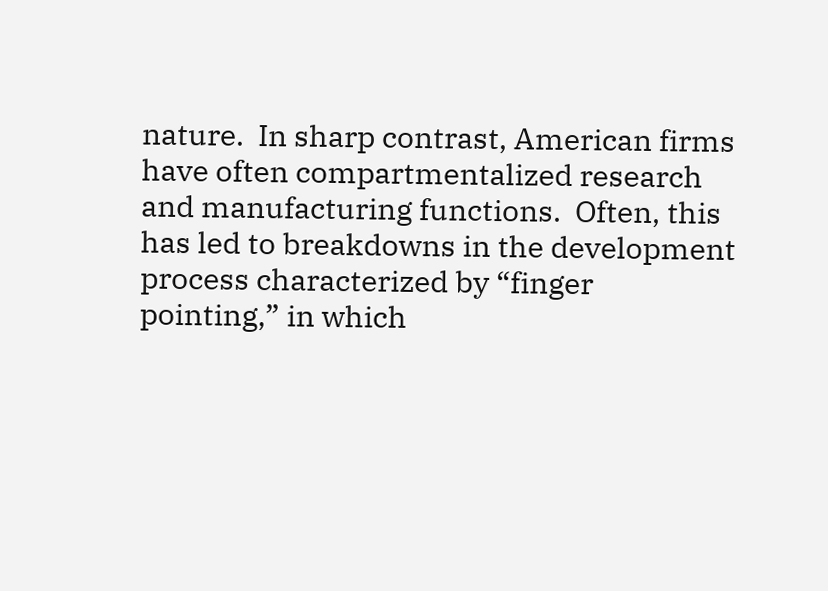nature.  In sharp contrast, American firms have often compartmentalized research and manufacturing functions.  Often, this has led to breakdowns in the development process characterized by “finger pointing,” in which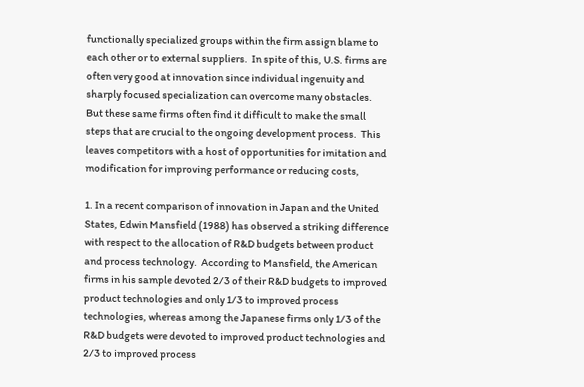functionally specialized groups within the firm assign blame to each other or to external suppliers.  In spite of this, U.S. firms are often very good at innovation since individual ingenuity and sharply focused specialization can overcome many obstacles.  But these same firms often find it difficult to make the small steps that are crucial to the ongoing development process.  This leaves competitors with a host of opportunities for imitation and modification for improving performance or reducing costs,

1. In a recent comparison of innovation in Japan and the United States, Edwin Mansfield (1988) has observed a striking difference with respect to the allocation of R&D budgets between product and process technology.  According to Mansfield, the American firms in his sample devoted 2/3 of their R&D budgets to improved product technologies and only 1/3 to improved process technologies, whereas among the Japanese firms only 1/3 of the R&D budgets were devoted to improved product technologies and 2/3 to improved process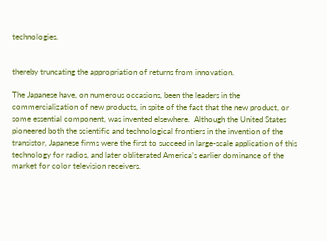technologies.


thereby truncating the appropriation of returns from innovation.

The Japanese have, on numerous occasions, been the leaders in the commercialization of new products, in spite of the fact that the new product, or some essential component, was invented elsewhere.  Although the United States pioneered both the scientific and technological frontiers in the invention of the transistor, Japanese firms were the first to succeed in large-scale application of this technology for radios, and later obliterated America’s earlier dominance of the market for color television receivers.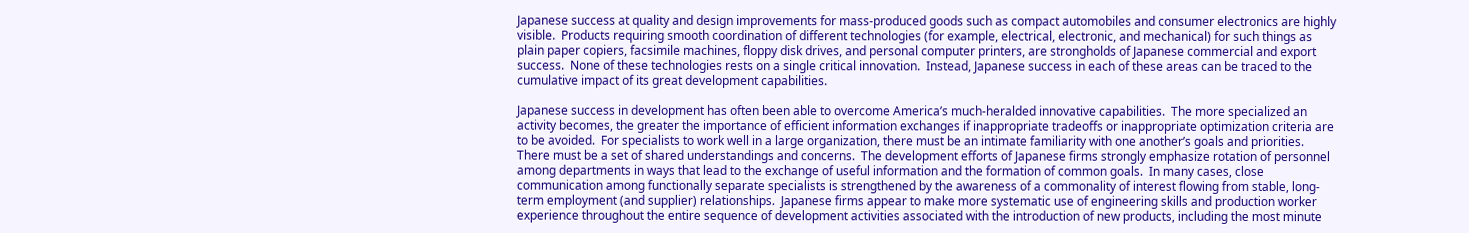Japanese success at quality and design improvements for mass-produced goods such as compact automobiles and consumer electronics are highly visible.  Products requiring smooth coordination of different technologies (for example, electrical, electronic, and mechanical) for such things as plain paper copiers, facsimile machines, floppy disk drives, and personal computer printers, are strongholds of Japanese commercial and export success.  None of these technologies rests on a single critical innovation.  Instead, Japanese success in each of these areas can be traced to the cumulative impact of its great development capabilities.

Japanese success in development has often been able to overcome America’s much-heralded innovative capabilities.  The more specialized an activity becomes, the greater the importance of efficient information exchanges if inappropriate tradeoffs or inappropriate optimization criteria are to be avoided.  For specialists to work well in a large organization, there must be an intimate familiarity with one another’s goals and priorities.  There must be a set of shared understandings and concerns.  The development efforts of Japanese firms strongly emphasize rotation of personnel among departments in ways that lead to the exchange of useful information and the formation of common goals.  In many cases, close communication among functionally separate specialists is strengthened by the awareness of a commonality of interest flowing from stable, long-term employment (and supplier) relationships.  Japanese firms appear to make more systematic use of engineering skills and production worker experience throughout the entire sequence of development activities associated with the introduction of new products, including the most minute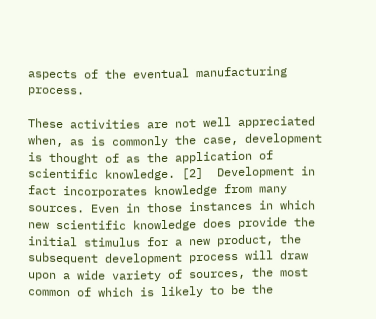aspects of the eventual manufacturing process.

These activities are not well appreciated when, as is commonly the case, development is thought of as the application of scientific knowledge. [2]  Development in fact incorporates knowledge from many sources. Even in those instances in which new scientific knowledge does provide the initial stimulus for a new product, the subsequent development process will draw upon a wide variety of sources, the most common of which is likely to be the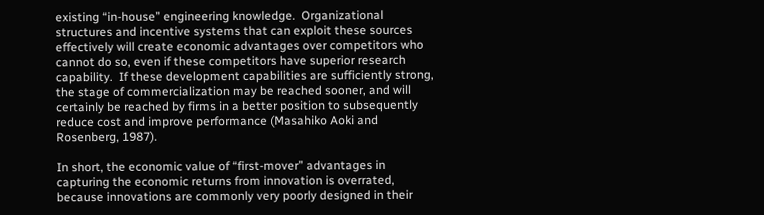existing “in-house” engineering knowledge.  Organizational structures and incentive systems that can exploit these sources effectively will create economic advantages over competitors who cannot do so, even if these competitors have superior research capability.  If these development capabilities are sufficiently strong, the stage of commercialization may be reached sooner, and will certainly be reached by firms in a better position to subsequently reduce cost and improve performance (Masahiko Aoki and Rosenberg, 1987).

In short, the economic value of “first-mover” advantages in capturing the economic returns from innovation is overrated, because innovations are commonly very poorly designed in their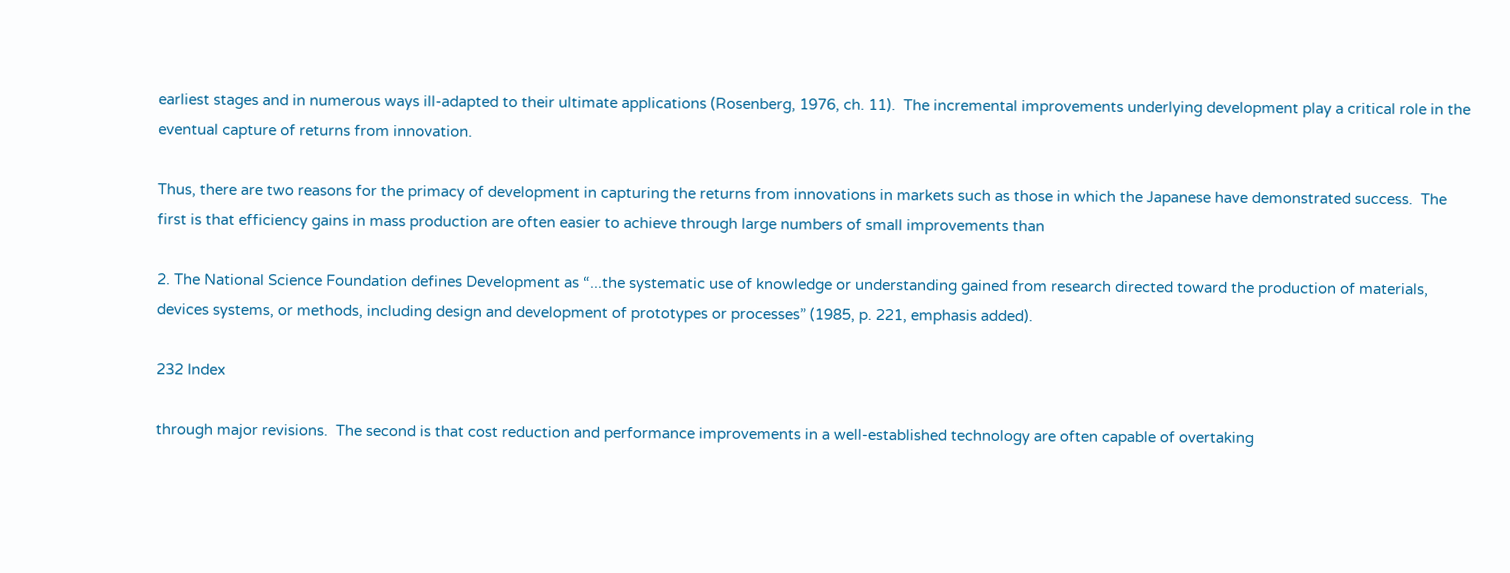earliest stages and in numerous ways ill-adapted to their ultimate applications (Rosenberg, 1976, ch. 11).  The incremental improvements underlying development play a critical role in the eventual capture of returns from innovation.

Thus, there are two reasons for the primacy of development in capturing the returns from innovations in markets such as those in which the Japanese have demonstrated success.  The first is that efficiency gains in mass production are often easier to achieve through large numbers of small improvements than

2. The National Science Foundation defines Development as “...the systematic use of knowledge or understanding gained from research directed toward the production of materials, devices systems, or methods, including design and development of prototypes or processes” (1985, p. 221, emphasis added).

232 Index

through major revisions.  The second is that cost reduction and performance improvements in a well-established technology are often capable of overtaking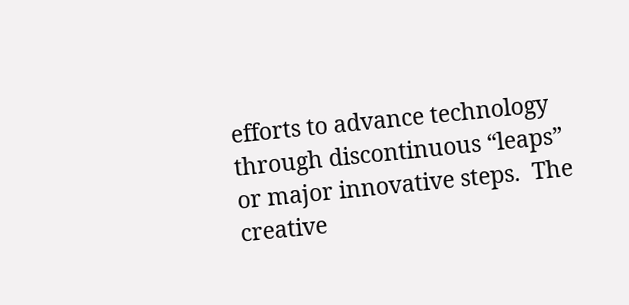efforts to advance technology through discontinuous “leaps” or major innovative steps.  The creative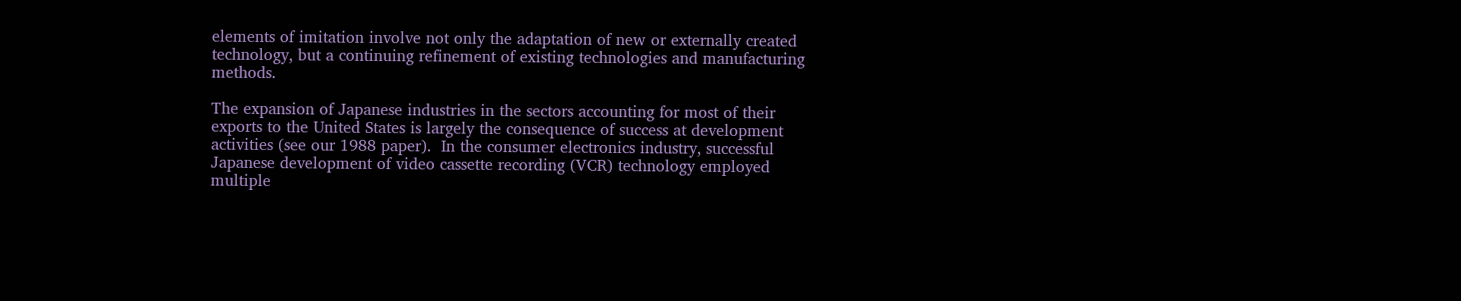elements of imitation involve not only the adaptation of new or externally created technology, but a continuing refinement of existing technologies and manufacturing methods.

The expansion of Japanese industries in the sectors accounting for most of their exports to the United States is largely the consequence of success at development activities (see our 1988 paper).  In the consumer electronics industry, successful Japanese development of video cassette recording (VCR) technology employed multiple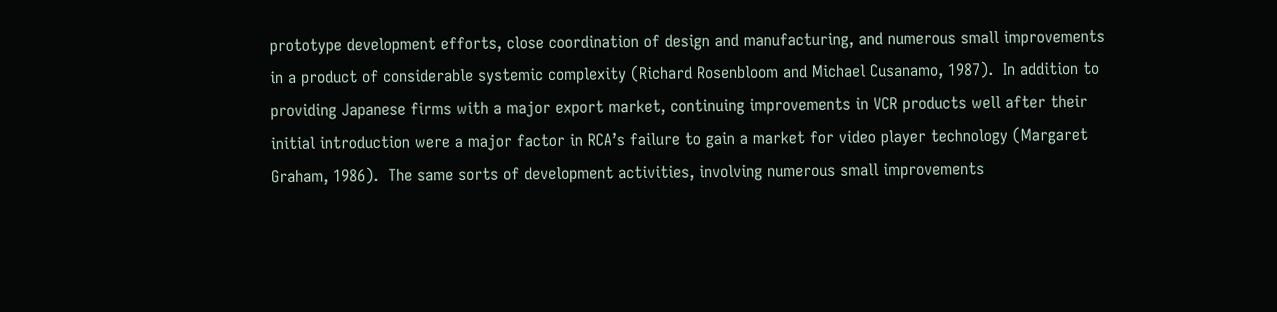prototype development efforts, close coordination of design and manufacturing, and numerous small improvements in a product of considerable systemic complexity (Richard Rosenbloom and Michael Cusanamo, 1987).  In addition to providing Japanese firms with a major export market, continuing improvements in VCR products well after their initial introduction were a major factor in RCA’s failure to gain a market for video player technology (Margaret Graham, 1986).  The same sorts of development activities, involving numerous small improvements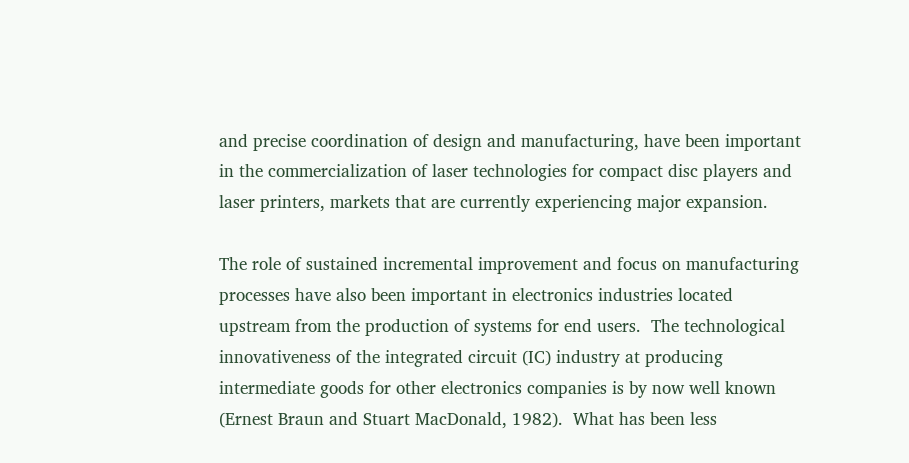and precise coordination of design and manufacturing, have been important in the commercialization of laser technologies for compact disc players and laser printers, markets that are currently experiencing major expansion.

The role of sustained incremental improvement and focus on manufacturing processes have also been important in electronics industries located upstream from the production of systems for end users.  The technological innovativeness of the integrated circuit (IC) industry at producing intermediate goods for other electronics companies is by now well known (Ernest Braun and Stuart MacDonald, 1982).  What has been less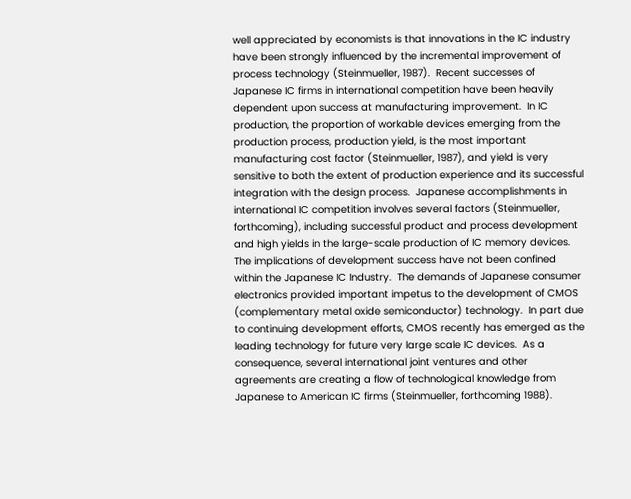well appreciated by economists is that innovations in the IC industry have been strongly influenced by the incremental improvement of process technology (Steinmueller, 1987).  Recent successes of Japanese IC firms in international competition have been heavily dependent upon success at manufacturing improvement.  In IC production, the proportion of workable devices emerging from the production process, production yield, is the most important manufacturing cost factor (Steinmueller, 1987), and yield is very sensitive to both the extent of production experience and its successful integration with the design process.  Japanese accomplishments in international IC competition involves several factors (Steinmueller, forthcoming), including successful product and process development and high yields in the large-scale production of IC memory devices.  The implications of development success have not been confined within the Japanese IC Industry.  The demands of Japanese consumer electronics provided important impetus to the development of CMOS (complementary metal oxide semiconductor) technology.  In part due to continuing development efforts, CMOS recently has emerged as the leading technology for future very large scale IC devices.  As a consequence, several international joint ventures and other agreements are creating a flow of technological knowledge from Japanese to American IC firms (Steinmueller, forthcoming 1988).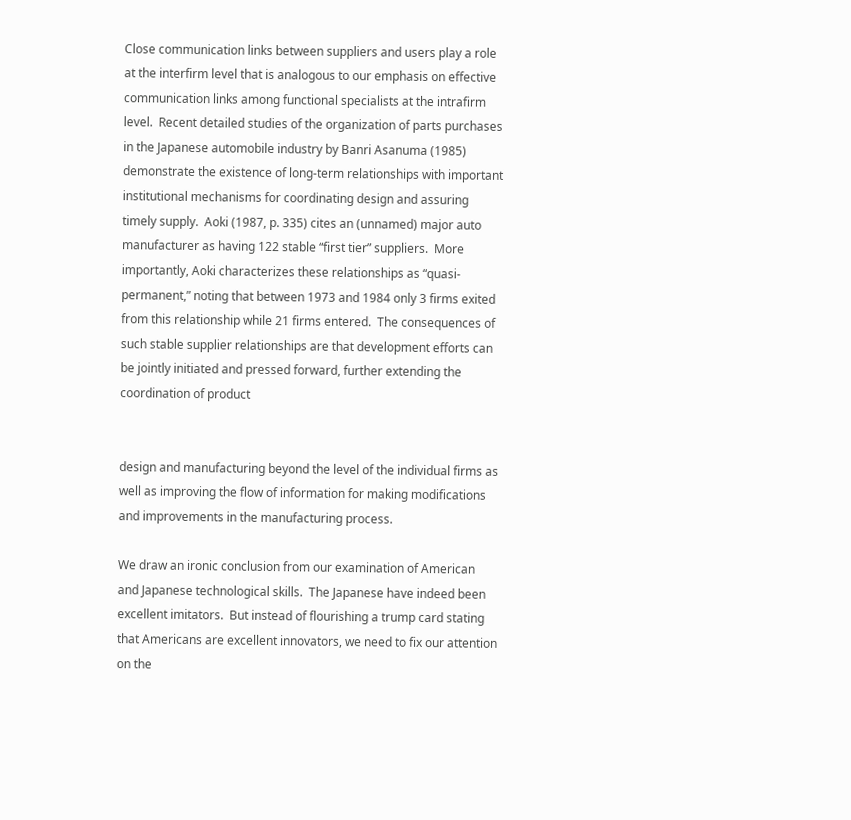Close communication links between suppliers and users play a role at the interfirm level that is analogous to our emphasis on effective communication links among functional specialists at the intrafirm level.  Recent detailed studies of the organization of parts purchases in the Japanese automobile industry by Banri Asanuma (1985) demonstrate the existence of long-term relationships with important institutional mechanisms for coordinating design and assuring timely supply.  Aoki (1987, p. 335) cites an (unnamed) major auto manufacturer as having 122 stable “first tier” suppliers.  More importantly, Aoki characterizes these relationships as “quasi-permanent,” noting that between 1973 and 1984 only 3 firms exited from this relationship while 21 firms entered.  The consequences of such stable supplier relationships are that development efforts can be jointly initiated and pressed forward, further extending the coordination of product


design and manufacturing beyond the level of the individual firms as well as improving the flow of information for making modifications and improvements in the manufacturing process.

We draw an ironic conclusion from our examination of American and Japanese technological skills.  The Japanese have indeed been excellent imitators.  But instead of flourishing a trump card stating that Americans are excellent innovators, we need to fix our attention on the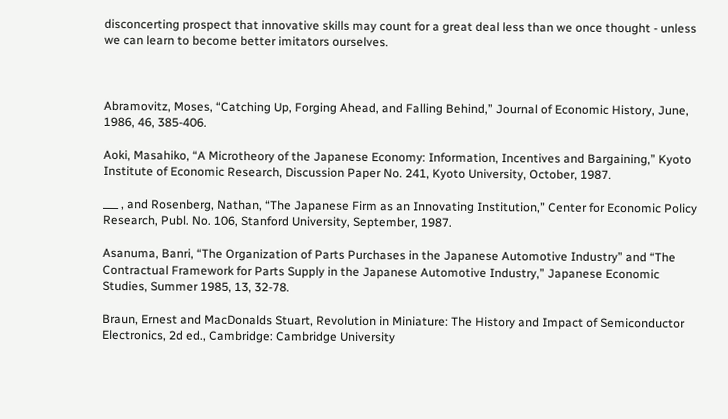disconcerting prospect that innovative skills may count for a great deal less than we once thought - unless we can learn to become better imitators ourselves.



Abramovitz, Moses, “Catching Up, Forging Ahead, and Falling Behind,” Journal of Economic History, June, 1986, 46, 385-406.

Aoki, Masahiko, “A Microtheory of the Japanese Economy: Information, Incentives and Bargaining,” Kyoto Institute of Economic Research, Discussion Paper No. 241, Kyoto University, October, 1987.

___ , and Rosenberg, Nathan, “The Japanese Firm as an Innovating Institution,” Center for Economic Policy Research, Publ. No. 106, Stanford University, September, 1987.

Asanuma, Banri, “The Organization of Parts Purchases in the Japanese Automotive Industry” and “The Contractual Framework for Parts Supply in the Japanese Automotive Industry,” Japanese Economic Studies, Summer 1985, 13, 32-78.

Braun, Ernest and MacDonalds Stuart, Revolution in Miniature: The History and Impact of Semiconductor Electronics, 2d ed., Cambridge: Cambridge University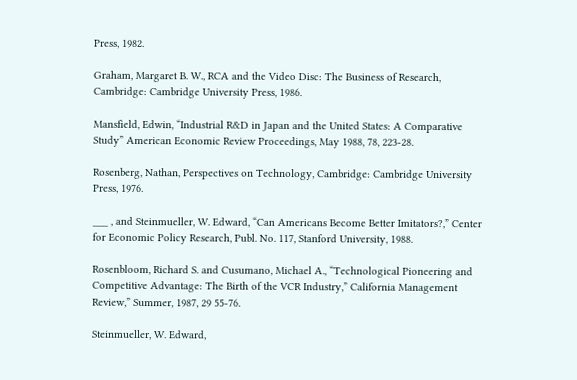Press, 1982.

Graham, Margaret B. W., RCA and the Video Disc: The Business of Research, Cambridge: Cambridge University Press, 1986.

Mansfield, Edwin, “Industrial R&D in Japan and the United States: A Comparative Study” American Economic Review Proceedings, May 1988, 78, 223-28.

Rosenberg, Nathan, Perspectives on Technology, Cambridge: Cambridge University Press, 1976.

___ , and Steinmueller, W. Edward, “Can Americans Become Better Imitators?,” Center for Economic Policy Research, Publ. No. 117, Stanford University, 1988.

Rosenbloom, Richard S. and Cusumano, Michael A., “Technological Pioneering and Competitive Advantage: The Birth of the VCR Industry,” California Management Review,” Summer, 1987, 29 55-76.

Steinmueller, W. Edward,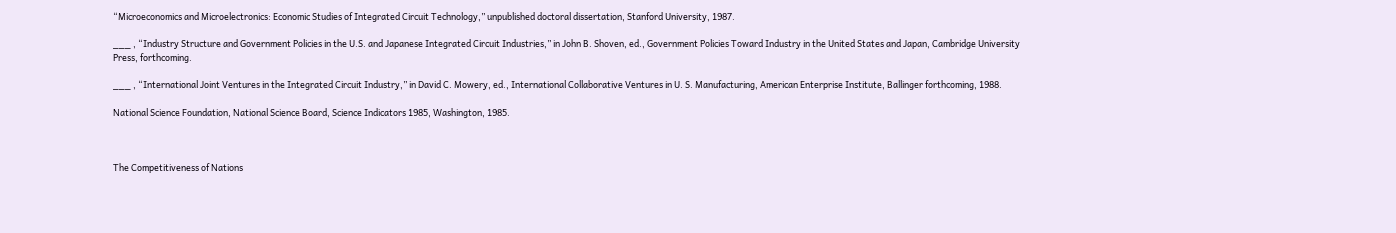“Microeconomics and Microelectronics: Economic Studies of Integrated Circuit Technology,” unpublished doctoral dissertation, Stanford University, 1987.

___ , “Industry Structure and Government Policies in the U.S. and Japanese Integrated Circuit Industries,” in John B. Shoven, ed., Government Policies Toward Industry in the United States and Japan, Cambridge University Press, forthcoming.

___ , “International Joint Ventures in the Integrated Circuit Industry,” in David C. Mowery, ed., International Collaborative Ventures in U. S. Manufacturing, American Enterprise Institute, Ballinger forthcoming, 1988.

National Science Foundation, National Science Board, Science Indicators 1985, Washington, 1985.



The Competitiveness of Nations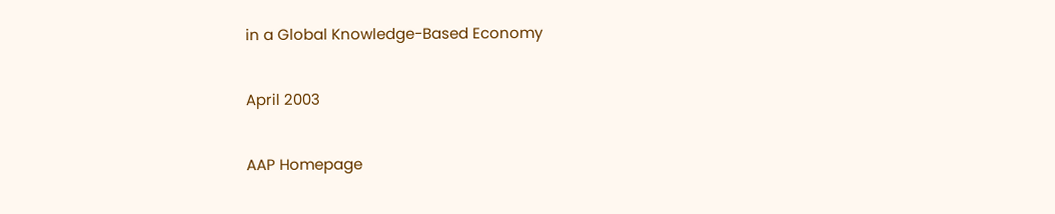in a Global Knowledge-Based Economy

April 2003

AAP Homepage